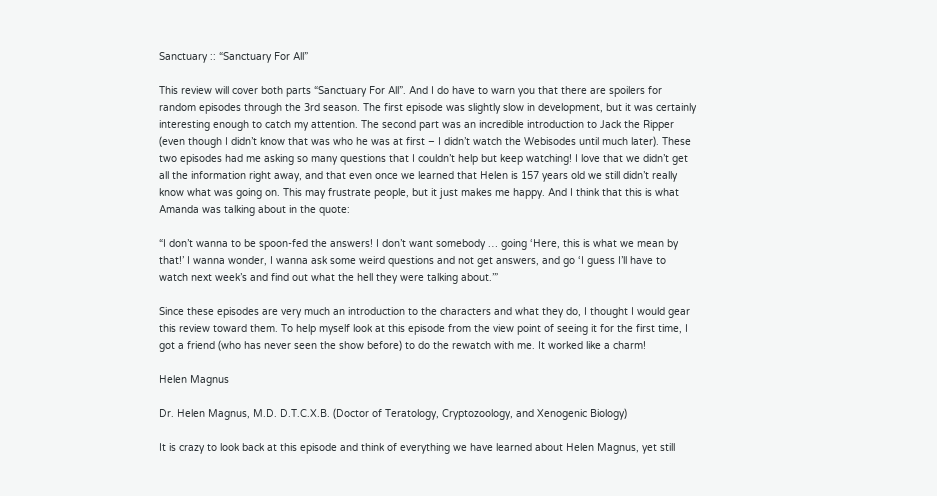Sanctuary :: “Sanctuary For All”

This review will cover both parts “Sanctuary For All”. And I do have to warn you that there are spoilers for random episodes through the 3rd season. The first episode was slightly slow in development, but it was certainly interesting enough to catch my attention. The second part was an incredible introduction to Jack the Ripper (even though I didn’t know that was who he was at first – I didn’t watch the Webisodes until much later). These two episodes had me asking so many questions that I couldn’t help but keep watching! I love that we didn’t get all the information right away, and that even once we learned that Helen is 157 years old we still didn’t really know what was going on. This may frustrate people, but it just makes me happy. And I think that this is what Amanda was talking about in the quote:

“I don’t wanna to be spoon-fed the answers! I don’t want somebody … going ‘Here, this is what we mean by that!’ I wanna wonder, I wanna ask some weird questions and not get answers, and go ‘I guess I’ll have to watch next week’s and find out what the hell they were talking about.’”

Since these episodes are very much an introduction to the characters and what they do, I thought I would gear this review toward them. To help myself look at this episode from the view point of seeing it for the first time, I got a friend (who has never seen the show before) to do the rewatch with me. It worked like a charm!

Helen Magnus

Dr. Helen Magnus, M.D. D.T.C.X.B. (Doctor of Teratology, Cryptozoology, and Xenogenic Biology)

It is crazy to look back at this episode and think of everything we have learned about Helen Magnus, yet still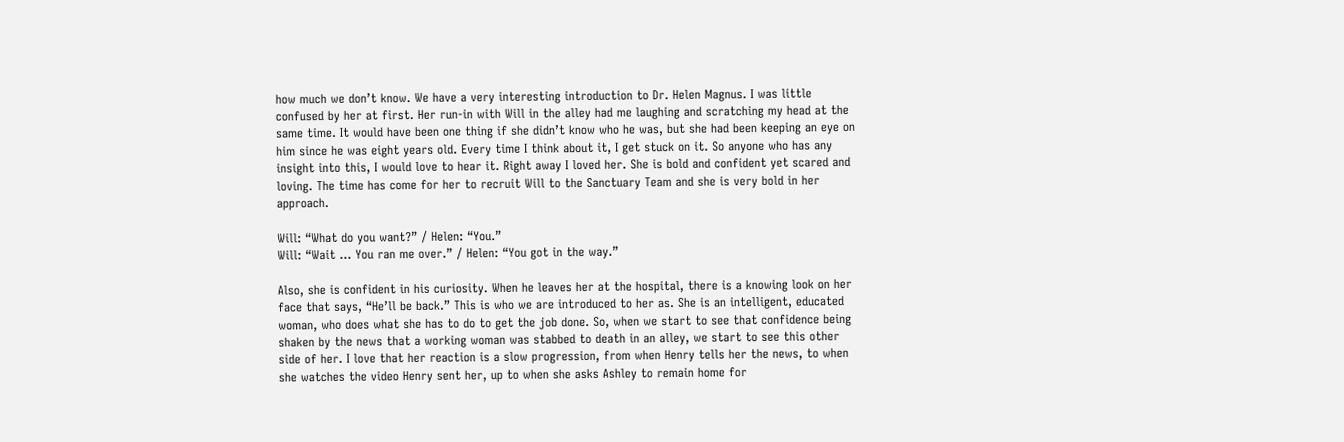how much we don’t know. We have a very interesting introduction to Dr. Helen Magnus. I was little confused by her at first. Her run-in with Will in the alley had me laughing and scratching my head at the same time. It would have been one thing if she didn’t know who he was, but she had been keeping an eye on him since he was eight years old. Every time I think about it, I get stuck on it. So anyone who has any insight into this, I would love to hear it. Right away I loved her. She is bold and confident yet scared and loving. The time has come for her to recruit Will to the Sanctuary Team and she is very bold in her approach.

Will: “What do you want?” / Helen: “You.”
Will: “Wait … You ran me over.” / Helen: “You got in the way.”

Also, she is confident in his curiosity. When he leaves her at the hospital, there is a knowing look on her face that says, “He’ll be back.” This is who we are introduced to her as. She is an intelligent, educated woman, who does what she has to do to get the job done. So, when we start to see that confidence being shaken by the news that a working woman was stabbed to death in an alley, we start to see this other side of her. I love that her reaction is a slow progression, from when Henry tells her the news, to when she watches the video Henry sent her, up to when she asks Ashley to remain home for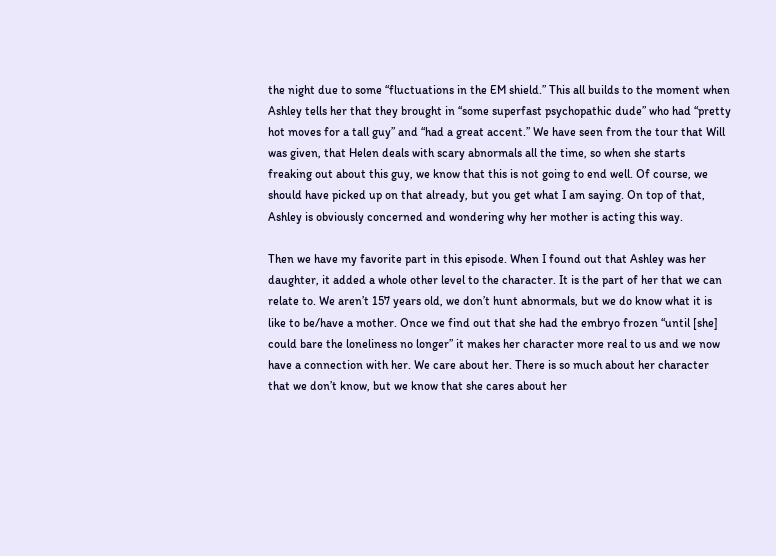the night due to some “fluctuations in the EM shield.” This all builds to the moment when Ashley tells her that they brought in “some superfast psychopathic dude” who had “pretty hot moves for a tall guy” and “had a great accent.” We have seen from the tour that Will was given, that Helen deals with scary abnormals all the time, so when she starts freaking out about this guy, we know that this is not going to end well. Of course, we should have picked up on that already, but you get what I am saying. On top of that, Ashley is obviously concerned and wondering why her mother is acting this way.

Then we have my favorite part in this episode. When I found out that Ashley was her daughter, it added a whole other level to the character. It is the part of her that we can relate to. We aren’t 157 years old, we don’t hunt abnormals, but we do know what it is like to be/have a mother. Once we find out that she had the embryo frozen “until [she] could bare the loneliness no longer” it makes her character more real to us and we now have a connection with her. We care about her. There is so much about her character that we don’t know, but we know that she cares about her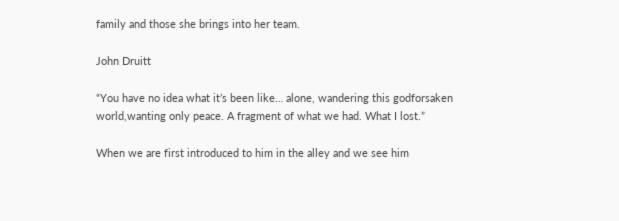family and those she brings into her team.

John Druitt

“You have no idea what it’s been like… alone, wandering this godforsaken world,wanting only peace. A fragment of what we had. What I lost.”

When we are first introduced to him in the alley and we see him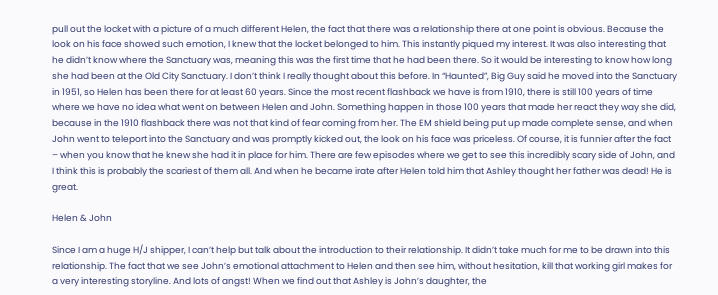pull out the locket with a picture of a much different Helen, the fact that there was a relationship there at one point is obvious. Because the look on his face showed such emotion, I knew that the locket belonged to him. This instantly piqued my interest. It was also interesting that he didn’t know where the Sanctuary was, meaning this was the first time that he had been there. So it would be interesting to know how long she had been at the Old City Sanctuary. I don’t think I really thought about this before. In “Haunted”, Big Guy said he moved into the Sanctuary in 1951, so Helen has been there for at least 60 years. Since the most recent flashback we have is from 1910, there is still 100 years of time where we have no idea what went on between Helen and John. Something happen in those 100 years that made her react they way she did, because in the 1910 flashback there was not that kind of fear coming from her. The EM shield being put up made complete sense, and when John went to teleport into the Sanctuary and was promptly kicked out, the look on his face was priceless. Of course, it is funnier after the fact – when you know that he knew she had it in place for him. There are few episodes where we get to see this incredibly scary side of John, and I think this is probably the scariest of them all. And when he became irate after Helen told him that Ashley thought her father was dead! He is great.

Helen & John

Since I am a huge H/J shipper, I can’t help but talk about the introduction to their relationship. It didn’t take much for me to be drawn into this relationship. The fact that we see John’s emotional attachment to Helen and then see him, without hesitation, kill that working girl makes for a very interesting storyline. And lots of angst! When we find out that Ashley is John’s daughter, the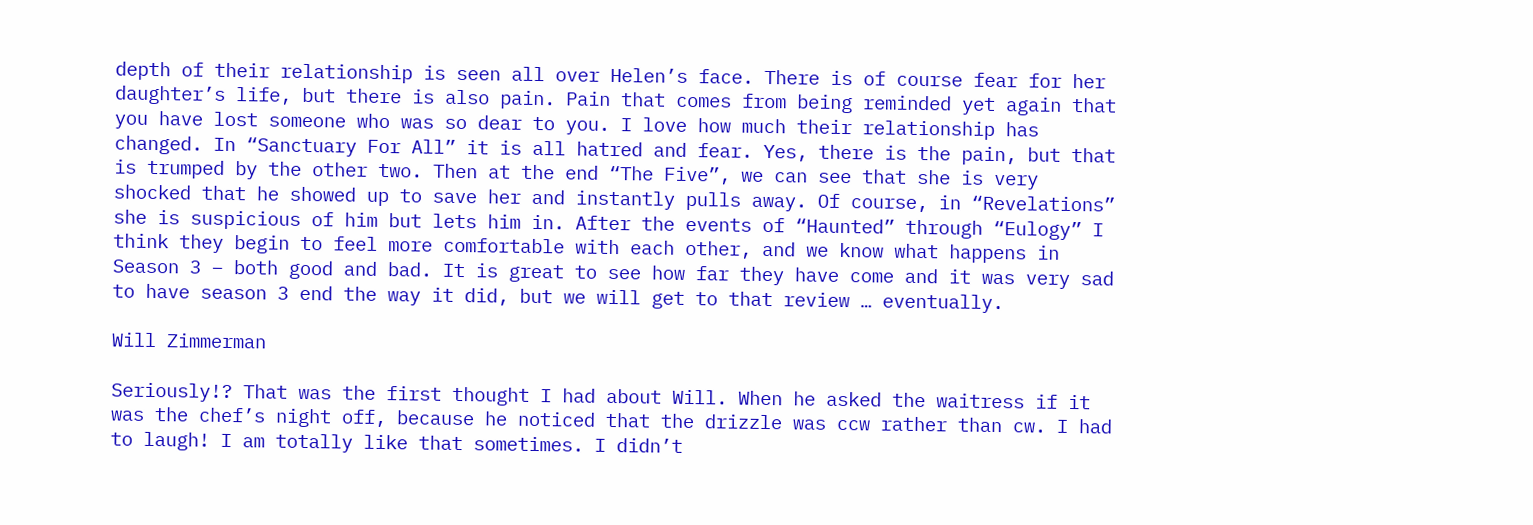depth of their relationship is seen all over Helen’s face. There is of course fear for her daughter’s life, but there is also pain. Pain that comes from being reminded yet again that you have lost someone who was so dear to you. I love how much their relationship has changed. In “Sanctuary For All” it is all hatred and fear. Yes, there is the pain, but that is trumped by the other two. Then at the end “The Five”, we can see that she is very shocked that he showed up to save her and instantly pulls away. Of course, in “Revelations” she is suspicious of him but lets him in. After the events of “Haunted” through “Eulogy” I think they begin to feel more comfortable with each other, and we know what happens in Season 3 – both good and bad. It is great to see how far they have come and it was very sad to have season 3 end the way it did, but we will get to that review … eventually.

Will Zimmerman

Seriously!? That was the first thought I had about Will. When he asked the waitress if it was the chef’s night off, because he noticed that the drizzle was ccw rather than cw. I had to laugh! I am totally like that sometimes. I didn’t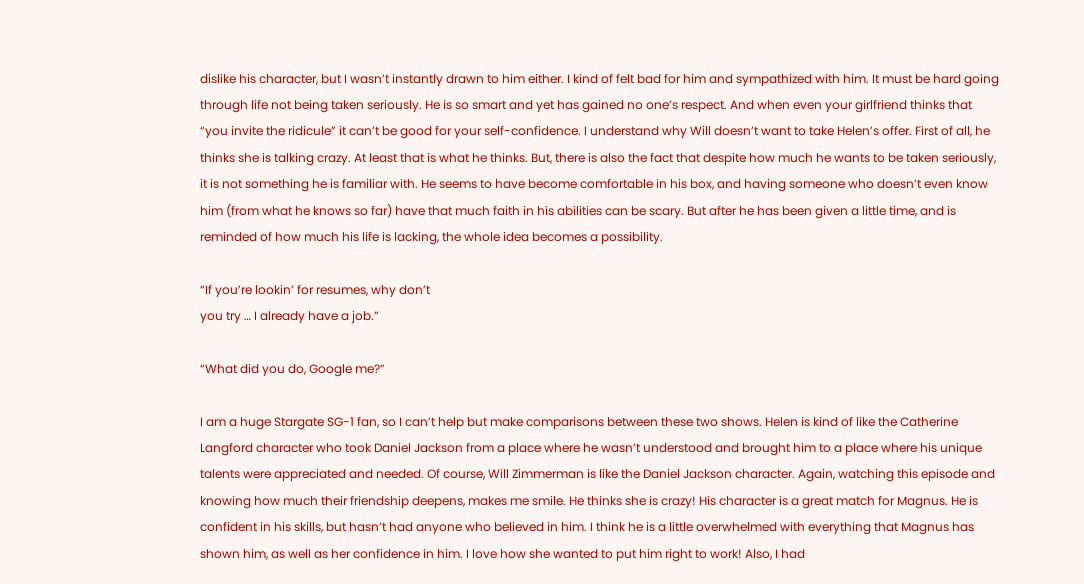dislike his character, but I wasn’t instantly drawn to him either. I kind of felt bad for him and sympathized with him. It must be hard going through life not being taken seriously. He is so smart and yet has gained no one’s respect. And when even your girlfriend thinks that “you invite the ridicule” it can’t be good for your self-confidence. I understand why Will doesn’t want to take Helen’s offer. First of all, he thinks she is talking crazy. At least that is what he thinks. But, there is also the fact that despite how much he wants to be taken seriously, it is not something he is familiar with. He seems to have become comfortable in his box, and having someone who doesn’t even know him (from what he knows so far) have that much faith in his abilities can be scary. But after he has been given a little time, and is reminded of how much his life is lacking, the whole idea becomes a possibility.

“If you’re lookin’ for resumes, why don’t
you try … I already have a job.”

“What did you do, Google me?”

I am a huge Stargate SG-1 fan, so I can’t help but make comparisons between these two shows. Helen is kind of like the Catherine Langford character who took Daniel Jackson from a place where he wasn’t understood and brought him to a place where his unique talents were appreciated and needed. Of course, Will Zimmerman is like the Daniel Jackson character. Again, watching this episode and knowing how much their friendship deepens, makes me smile. He thinks she is crazy! His character is a great match for Magnus. He is confident in his skills, but hasn’t had anyone who believed in him. I think he is a little overwhelmed with everything that Magnus has shown him, as well as her confidence in him. I love how she wanted to put him right to work! Also, I had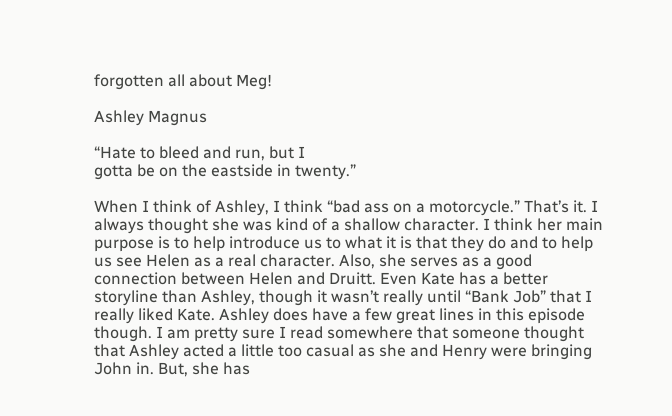forgotten all about Meg!

Ashley Magnus

“Hate to bleed and run, but I
gotta be on the eastside in twenty.”

When I think of Ashley, I think “bad ass on a motorcycle.” That’s it. I always thought she was kind of a shallow character. I think her main purpose is to help introduce us to what it is that they do and to help us see Helen as a real character. Also, she serves as a good connection between Helen and Druitt. Even Kate has a better storyline than Ashley, though it wasn’t really until “Bank Job” that I really liked Kate. Ashley does have a few great lines in this episode though. I am pretty sure I read somewhere that someone thought that Ashley acted a little too casual as she and Henry were bringing John in. But, she has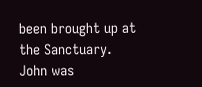been brought up at the Sanctuary. John was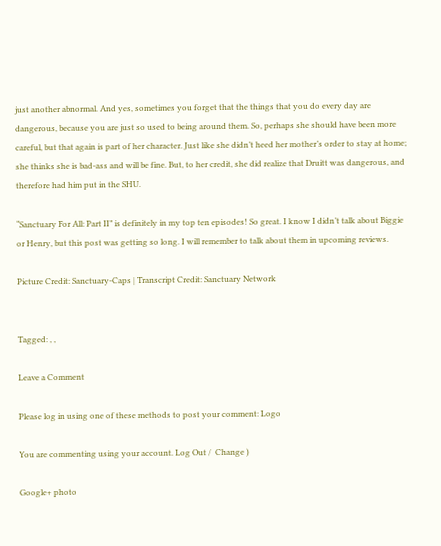just another abnormal. And yes, sometimes you forget that the things that you do every day are dangerous, because you are just so used to being around them. So, perhaps she should have been more careful, but that again is part of her character. Just like she didn’t heed her mother’s order to stay at home; she thinks she is bad-ass and will be fine. But, to her credit, she did realize that Druitt was dangerous, and therefore had him put in the SHU.

“Sanctuary For All: Part II” is definitely in my top ten episodes! So great. I know I didn’t talk about Biggie or Henry, but this post was getting so long. I will remember to talk about them in upcoming reviews.

Picture Credit: Sanctuary-Caps | Transcript Credit: Sanctuary Network


Tagged: , ,

Leave a Comment

Please log in using one of these methods to post your comment: Logo

You are commenting using your account. Log Out /  Change )

Google+ photo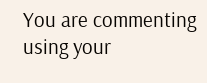You are commenting using your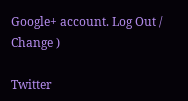Google+ account. Log Out /  Change )

Twitter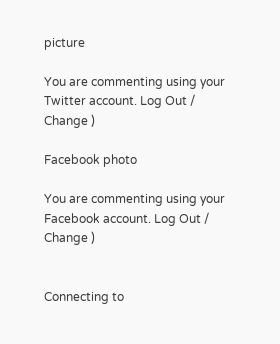picture

You are commenting using your Twitter account. Log Out /  Change )

Facebook photo

You are commenting using your Facebook account. Log Out /  Change )


Connecting to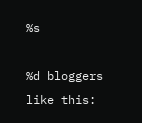%s

%d bloggers like this: